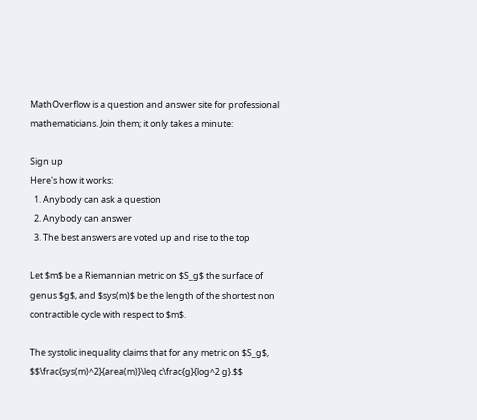MathOverflow is a question and answer site for professional mathematicians. Join them; it only takes a minute:

Sign up
Here's how it works:
  1. Anybody can ask a question
  2. Anybody can answer
  3. The best answers are voted up and rise to the top

Let $m$ be a Riemannian metric on $S_g$ the surface of genus $g$, and $sys(m)$ be the length of the shortest non contractible cycle with respect to $m$.

The systolic inequality claims that for any metric on $S_g$, $$\frac{sys(m)^2}{area(m)}\leq c\frac{g}{log^2 g}.$$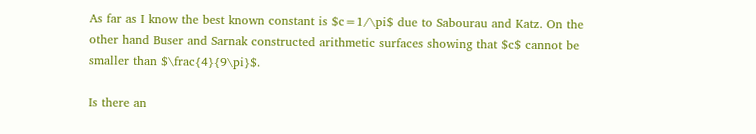As far as I know the best known constant is $c=1/\pi$ due to Sabourau and Katz. On the other hand Buser and Sarnak constructed arithmetic surfaces showing that $c$ cannot be smaller than $\frac{4}{9\pi}$.

Is there an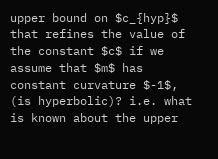upper bound on $c_{hyp}$ that refines the value of the constant $c$ if we assume that $m$ has constant curvature $-1$, (is hyperbolic)? i.e. what is known about the upper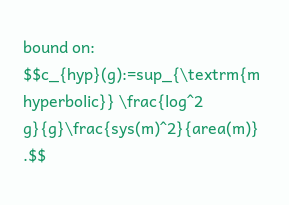bound on: $$c_{hyp}(g):=sup_{\textrm{m hyperbolic}} \frac{log^2 g}{g}\frac{sys(m)^2}{area(m)} .$$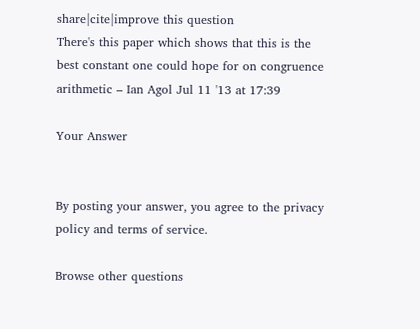share|cite|improve this question
There's this paper which shows that this is the best constant one could hope for on congruence arithmetic – Ian Agol Jul 11 '13 at 17:39

Your Answer


By posting your answer, you agree to the privacy policy and terms of service.

Browse other questions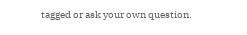tagged or ask your own question.